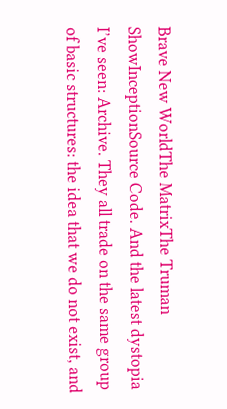Brave New WorldThe MatrixThe Truman ShowInceptionSource Code. And the latest dystopia I’ve seen: Archive. They all trade on the same group of basic structures: the idea that we do not exist, and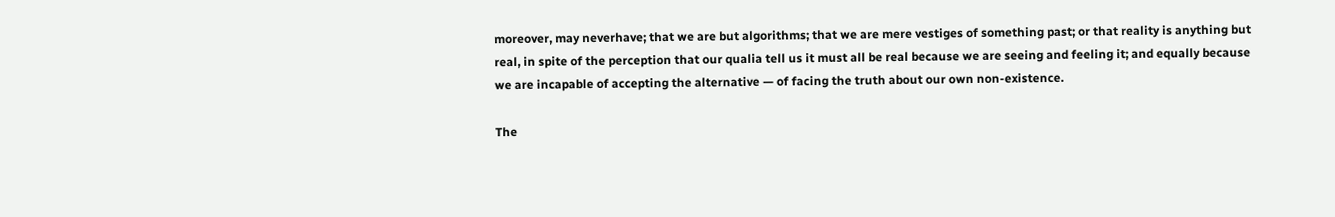moreover, may neverhave; that we are but algorithms; that we are mere vestiges of something past; or that reality is anything but real, in spite of the perception that our qualia tell us it must all be real because we are seeing and feeling it; and equally because we are incapable of accepting the alternative — of facing the truth about our own non-existence.

The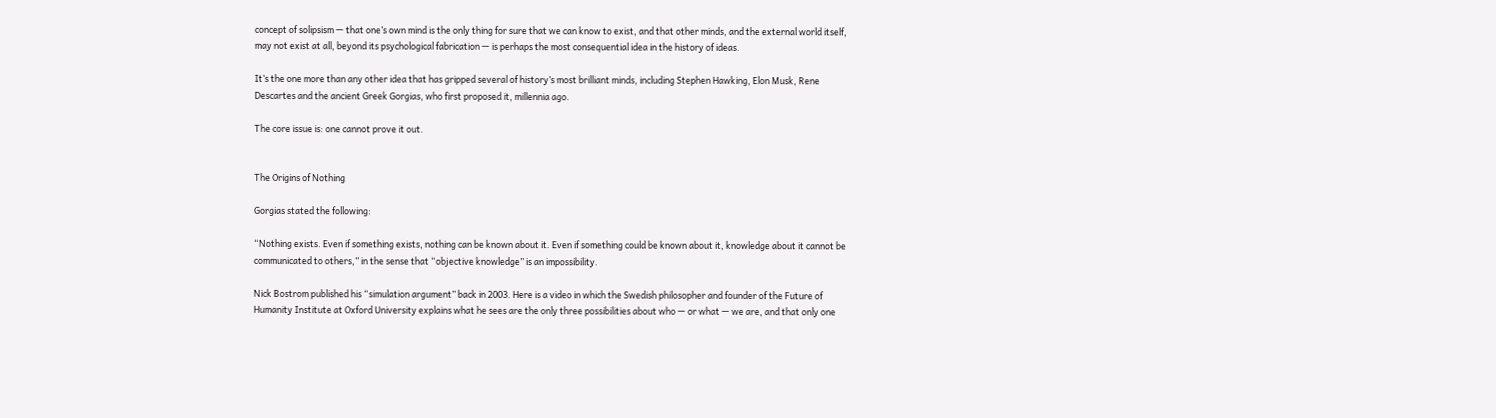concept of solipsism — that one’s own mind is the only thing for sure that we can know to exist, and that other minds, and the external world itself, may not exist at all, beyond its psychological fabrication — is perhaps the most consequential idea in the history of ideas.

It’s the one more than any other idea that has gripped several of history’s most brilliant minds, including Stephen Hawking, Elon Musk, Rene Descartes and the ancient Greek Gorgias, who first proposed it, millennia ago.

The core issue is: one cannot prove it out.


The Origins of Nothing

Gorgias stated the following:

“Nothing exists. Even if something exists, nothing can be known about it. Even if something could be known about it, knowledge about it cannot be communicated to others,” in the sense that “objective knowledge” is an impossibility.

Nick Bostrom published his “simulation argument” back in 2003. Here is a video in which the Swedish philosopher and founder of the Future of Humanity Institute at Oxford University explains what he sees are the only three possibilities about who — or what — we are, and that only one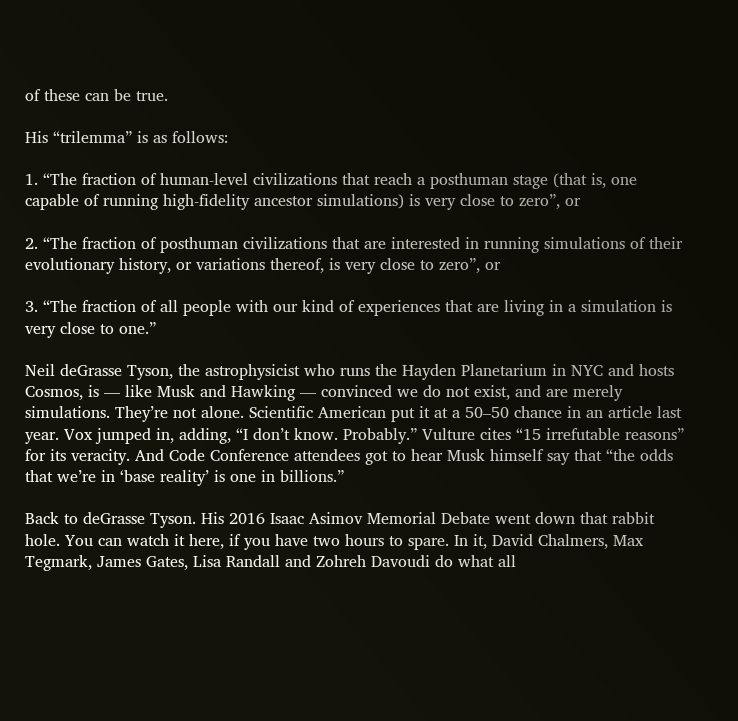of these can be true.

His “trilemma” is as follows:

1. “The fraction of human-level civilizations that reach a posthuman stage (that is, one capable of running high-fidelity ancestor simulations) is very close to zero”, or

2. “The fraction of posthuman civilizations that are interested in running simulations of their evolutionary history, or variations thereof, is very close to zero”, or

3. “The fraction of all people with our kind of experiences that are living in a simulation is very close to one.”

Neil deGrasse Tyson, the astrophysicist who runs the Hayden Planetarium in NYC and hosts Cosmos, is — like Musk and Hawking — convinced we do not exist, and are merely simulations. They’re not alone. Scientific American put it at a 50–50 chance in an article last year. Vox jumped in, adding, “I don’t know. Probably.” Vulture cites “15 irrefutable reasons” for its veracity. And Code Conference attendees got to hear Musk himself say that “the odds that we’re in ‘base reality’ is one in billions.”

Back to deGrasse Tyson. His 2016 Isaac Asimov Memorial Debate went down that rabbit hole. You can watch it here, if you have two hours to spare. In it, David Chalmers, Max Tegmark, James Gates, Lisa Randall and Zohreh Davoudi do what all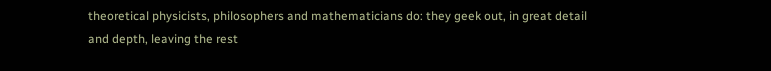theoretical physicists, philosophers and mathematicians do: they geek out, in great detail and depth, leaving the rest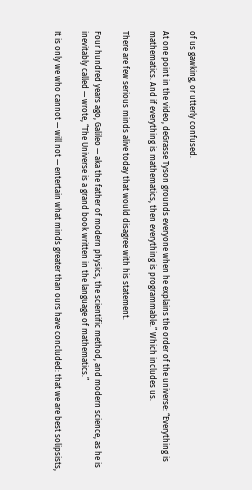of us gawking, or utterly confused.

At one point in the video, deGrasse Tyson grounds everyone when he explains the order of the universe: “Everything is mathematics. And if everything is mathematics, then everything is programmable.” Which includes us.

There are few serious minds alive today that would disagree with his statement.

Four hundred years ago, Galileo — aka the father of modern physics, the scientific method, and modern science, as he is inevitably called — wrote, “The Universe is a grand book written in the language of mathematics.”

It is only we who cannot — will not — entertain what minds greater than ours have concluded: that we are best solipsists,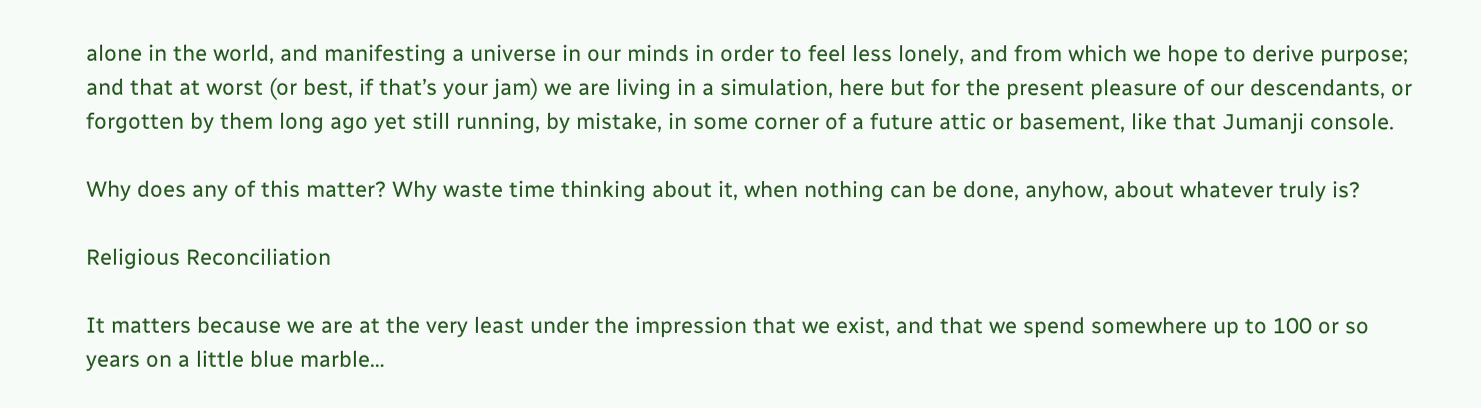alone in the world, and manifesting a universe in our minds in order to feel less lonely, and from which we hope to derive purpose; and that at worst (or best, if that’s your jam) we are living in a simulation, here but for the present pleasure of our descendants, or forgotten by them long ago yet still running, by mistake, in some corner of a future attic or basement, like that Jumanji console.

Why does any of this matter? Why waste time thinking about it, when nothing can be done, anyhow, about whatever truly is?

Religious Reconciliation

It matters because we are at the very least under the impression that we exist, and that we spend somewhere up to 100 or so years on a little blue marble…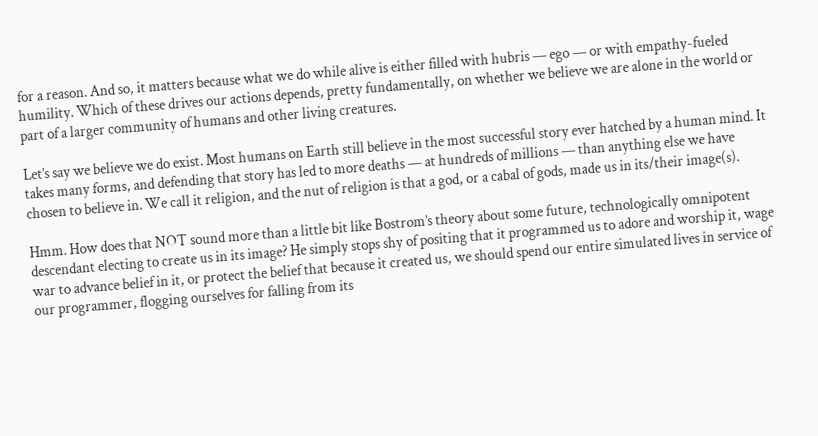for a reason. And so, it matters because what we do while alive is either filled with hubris — ego — or with empathy-fueled humility. Which of these drives our actions depends, pretty fundamentally, on whether we believe we are alone in the world or part of a larger community of humans and other living creatures.

Let’s say we believe we do exist. Most humans on Earth still believe in the most successful story ever hatched by a human mind. It takes many forms, and defending that story has led to more deaths — at hundreds of millions — than anything else we have chosen to believe in. We call it religion, and the nut of religion is that a god, or a cabal of gods, made us in its/their image(s).

Hmm. How does that NOT sound more than a little bit like Bostrom’s theory about some future, technologically omnipotent descendant electing to create us in its image? He simply stops shy of positing that it programmed us to adore and worship it, wage war to advance belief in it, or protect the belief that because it created us, we should spend our entire simulated lives in service of our programmer, flogging ourselves for falling from its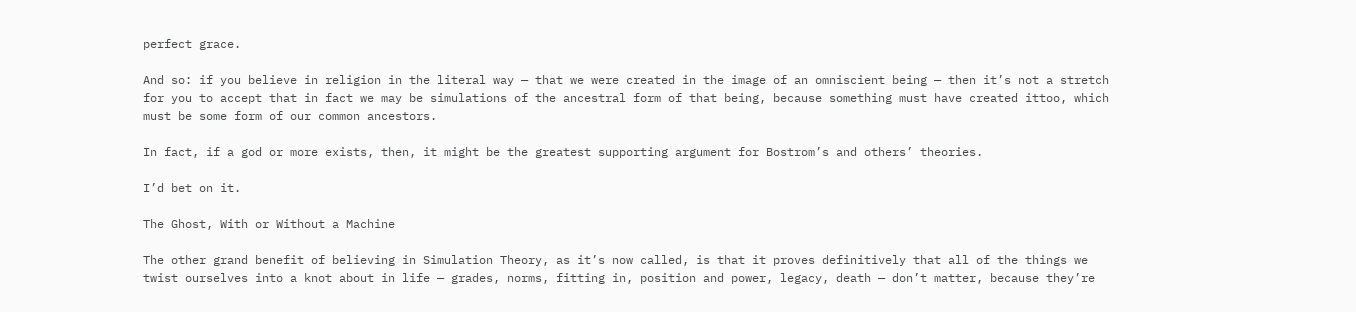perfect grace.

And so: if you believe in religion in the literal way — that we were created in the image of an omniscient being — then it’s not a stretch for you to accept that in fact we may be simulations of the ancestral form of that being, because something must have created ittoo, which must be some form of our common ancestors.

In fact, if a god or more exists, then, it might be the greatest supporting argument for Bostrom’s and others’ theories.

I’d bet on it.

The Ghost, With or Without a Machine

The other grand benefit of believing in Simulation Theory, as it’s now called, is that it proves definitively that all of the things we twist ourselves into a knot about in life — grades, norms, fitting in, position and power, legacy, death — don’t matter, because they’re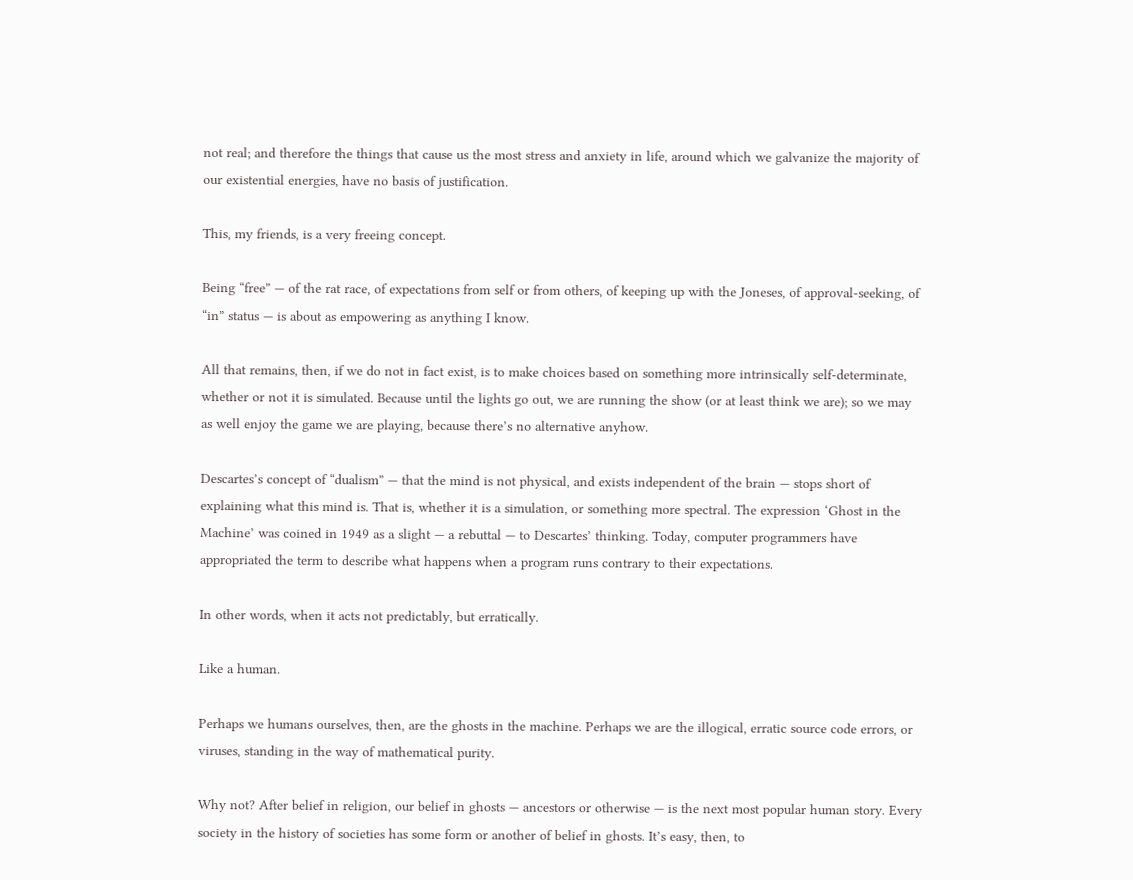not real; and therefore the things that cause us the most stress and anxiety in life, around which we galvanize the majority of our existential energies, have no basis of justification.

This, my friends, is a very freeing concept.

Being “free” — of the rat race, of expectations from self or from others, of keeping up with the Joneses, of approval-seeking, of “in” status — is about as empowering as anything I know.

All that remains, then, if we do not in fact exist, is to make choices based on something more intrinsically self-determinate, whether or not it is simulated. Because until the lights go out, we are running the show (or at least think we are); so we may as well enjoy the game we are playing, because there’s no alternative anyhow.

Descartes’s concept of “dualism” — that the mind is not physical, and exists independent of the brain — stops short of explaining what this mind is. That is, whether it is a simulation, or something more spectral. The expression ‘Ghost in the Machine’ was coined in 1949 as a slight — a rebuttal — to Descartes’ thinking. Today, computer programmers have appropriated the term to describe what happens when a program runs contrary to their expectations.

In other words, when it acts not predictably, but erratically.

Like a human.

Perhaps we humans ourselves, then, are the ghosts in the machine. Perhaps we are the illogical, erratic source code errors, or viruses, standing in the way of mathematical purity.

Why not? After belief in religion, our belief in ghosts — ancestors or otherwise — is the next most popular human story. Every society in the history of societies has some form or another of belief in ghosts. It’s easy, then, to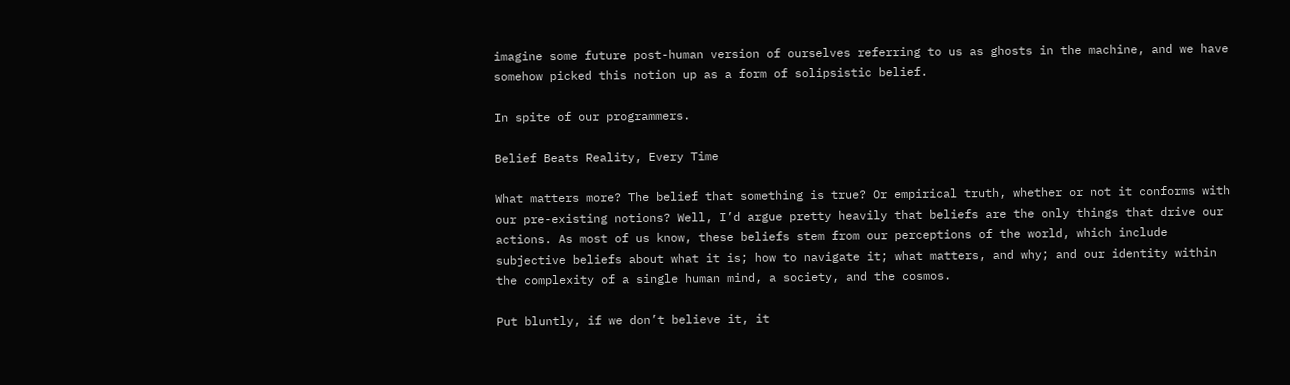imagine some future post-human version of ourselves referring to us as ghosts in the machine, and we have somehow picked this notion up as a form of solipsistic belief.

In spite of our programmers.

Belief Beats Reality, Every Time

What matters more? The belief that something is true? Or empirical truth, whether or not it conforms with our pre-existing notions? Well, I’d argue pretty heavily that beliefs are the only things that drive our actions. As most of us know, these beliefs stem from our perceptions of the world, which include subjective beliefs about what it is; how to navigate it; what matters, and why; and our identity within the complexity of a single human mind, a society, and the cosmos.

Put bluntly, if we don’t believe it, it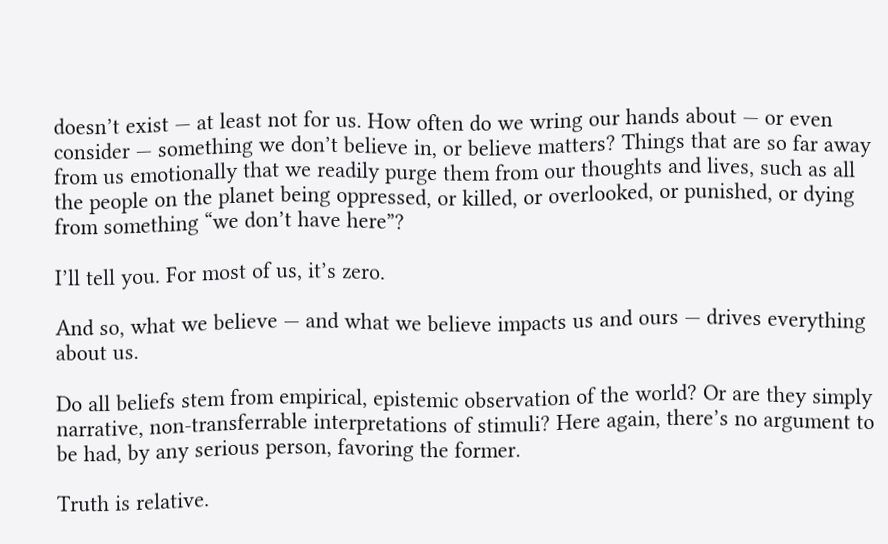doesn’t exist — at least not for us. How often do we wring our hands about — or even consider — something we don’t believe in, or believe matters? Things that are so far away from us emotionally that we readily purge them from our thoughts and lives, such as all the people on the planet being oppressed, or killed, or overlooked, or punished, or dying from something “we don’t have here”?

I’ll tell you. For most of us, it’s zero.

And so, what we believe — and what we believe impacts us and ours — drives everything about us.

Do all beliefs stem from empirical, epistemic observation of the world? Or are they simply narrative, non-transferrable interpretations of stimuli? Here again, there’s no argument to be had, by any serious person, favoring the former.

Truth is relative.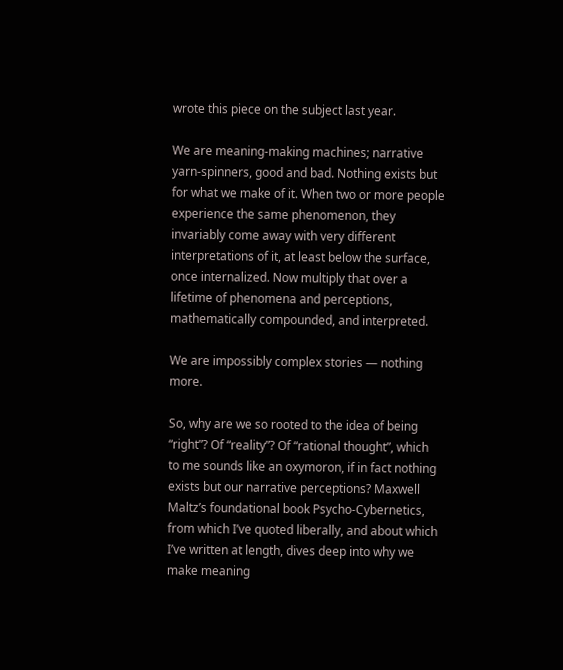wrote this piece on the subject last year.

We are meaning-making machines; narrative yarn-spinners, good and bad. Nothing exists but for what we make of it. When two or more people experience the same phenomenon, they invariably come away with very different interpretations of it, at least below the surface, once internalized. Now multiply that over a lifetime of phenomena and perceptions, mathematically compounded, and interpreted.

We are impossibly complex stories — nothing more.

So, why are we so rooted to the idea of being “right”? Of “reality”? Of “rational thought”, which to me sounds like an oxymoron, if in fact nothing exists but our narrative perceptions? Maxwell Maltz’s foundational book Psycho-Cybernetics, from which I’ve quoted liberally, and about which I’ve written at length, dives deep into why we make meaning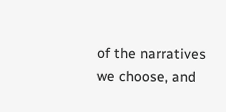of the narratives we choose, and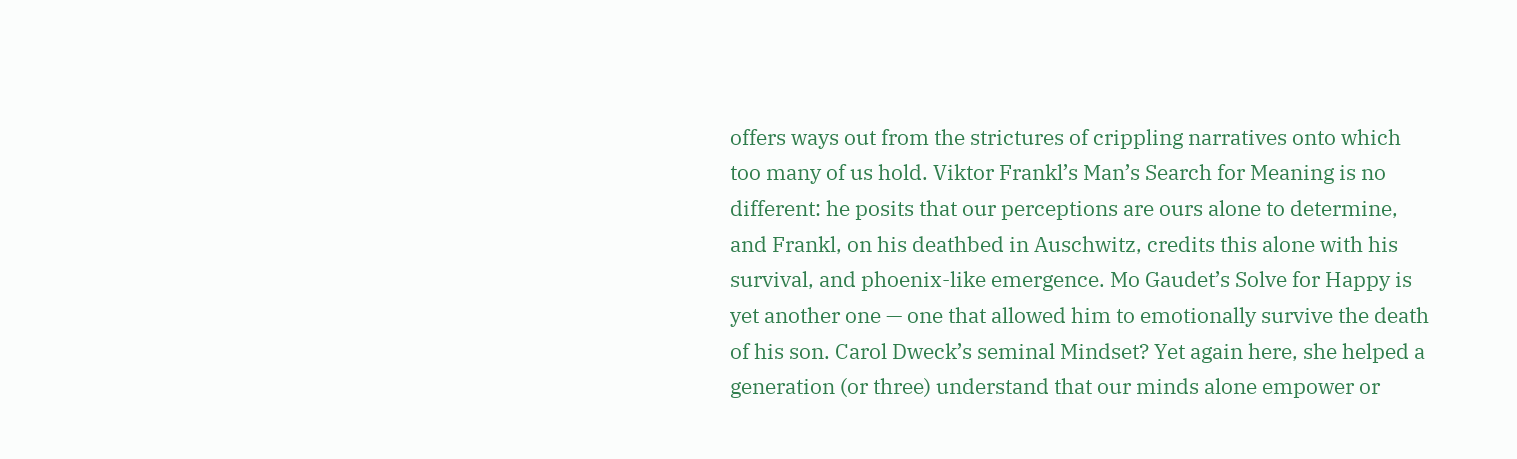offers ways out from the strictures of crippling narratives onto which too many of us hold. Viktor Frankl’s Man’s Search for Meaning is no different: he posits that our perceptions are ours alone to determine, and Frankl, on his deathbed in Auschwitz, credits this alone with his survival, and phoenix-like emergence. Mo Gaudet’s Solve for Happy is yet another one — one that allowed him to emotionally survive the death of his son. Carol Dweck’s seminal Mindset? Yet again here, she helped a generation (or three) understand that our minds alone empower or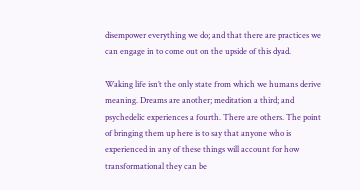disempower everything we do; and that there are practices we can engage in to come out on the upside of this dyad.

Waking life isn’t the only state from which we humans derive meaning. Dreams are another; meditation a third; and psychedelic experiences a fourth. There are others. The point of bringing them up here is to say that anyone who is experienced in any of these things will account for how transformational they can be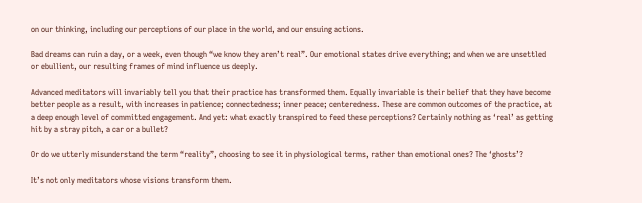on our thinking, including our perceptions of our place in the world, and our ensuing actions.

Bad dreams can ruin a day, or a week, even though “we know they aren’t real”. Our emotional states drive everything; and when we are unsettled or ebullient, our resulting frames of mind influence us deeply.

Advanced meditators will invariably tell you that their practice has transformed them. Equally invariable is their belief that they have become better people as a result, with increases in patience; connectedness; inner peace; centeredness. These are common outcomes of the practice, at a deep enough level of committed engagement. And yet: what exactly transpired to feed these perceptions? Certainly nothing as ‘real’ as getting hit by a stray pitch, a car or a bullet?

Or do we utterly misunderstand the term “reality”, choosing to see it in physiological terms, rather than emotional ones? The ‘ghosts’?

It’s not only meditators whose visions transform them.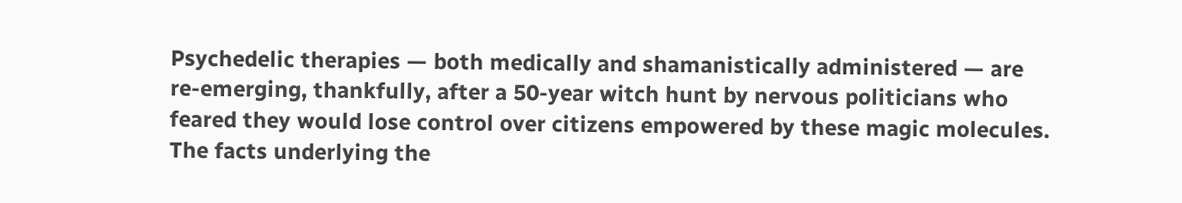Psychedelic therapies — both medically and shamanistically administered — are re-emerging, thankfully, after a 50-year witch hunt by nervous politicians who feared they would lose control over citizens empowered by these magic molecules. The facts underlying the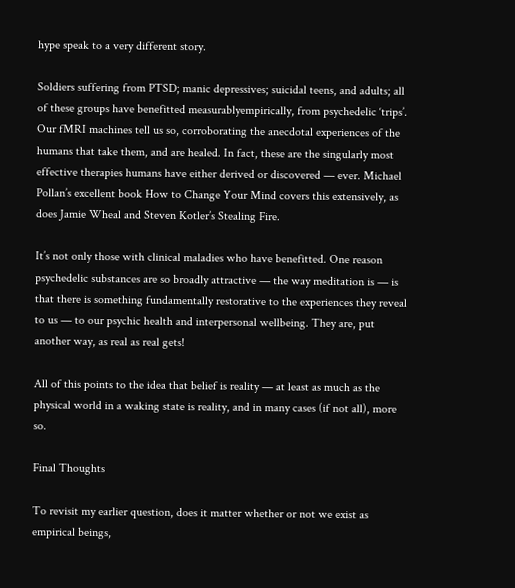hype speak to a very different story.

Soldiers suffering from PTSD; manic depressives; suicidal teens, and adults; all of these groups have benefitted measurablyempirically, from psychedelic ‘trips’. Our fMRI machines tell us so, corroborating the anecdotal experiences of the humans that take them, and are healed. In fact, these are the singularly most effective therapies humans have either derived or discovered — ever. Michael Pollan’s excellent book How to Change Your Mind covers this extensively, as does Jamie Wheal and Steven Kotler’s Stealing Fire.

It’s not only those with clinical maladies who have benefitted. One reason psychedelic substances are so broadly attractive — the way meditation is — is that there is something fundamentally restorative to the experiences they reveal to us — to our psychic health and interpersonal wellbeing. They are, put another way, as real as real gets!

All of this points to the idea that belief is reality — at least as much as the physical world in a waking state is reality, and in many cases (if not all), more so.

Final Thoughts

To revisit my earlier question, does it matter whether or not we exist as empirical beings,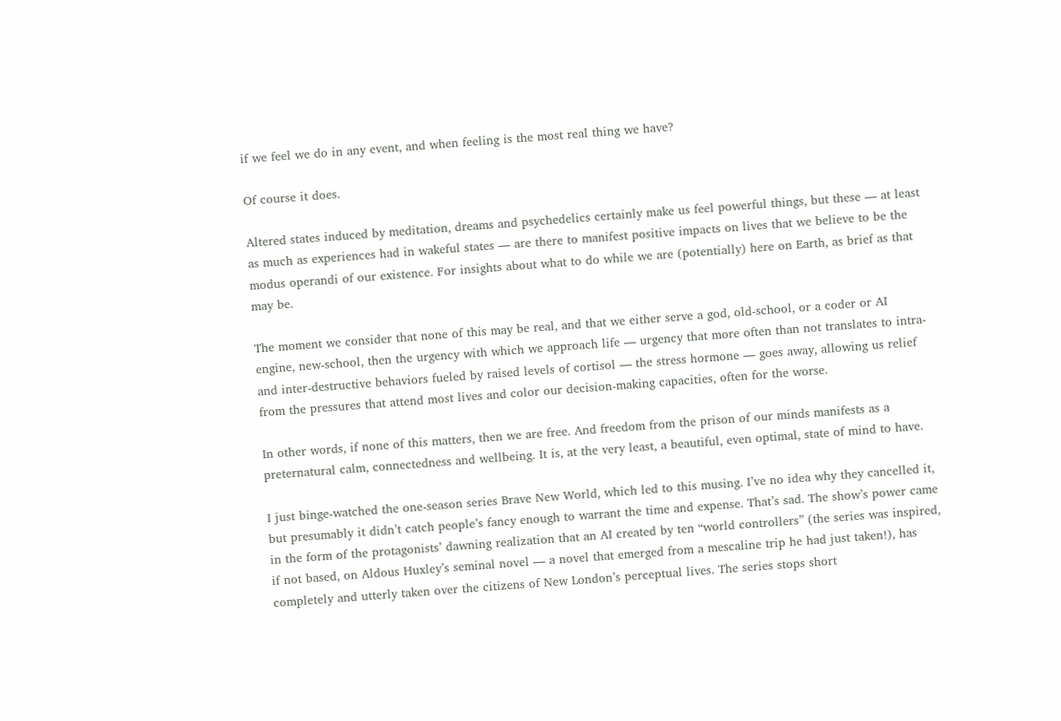if we feel we do in any event, and when feeling is the most real thing we have?

Of course it does.

Altered states induced by meditation, dreams and psychedelics certainly make us feel powerful things, but these — at least as much as experiences had in wakeful states — are there to manifest positive impacts on lives that we believe to be the modus operandi of our existence. For insights about what to do while we are (potentially) here on Earth, as brief as that may be.

The moment we consider that none of this may be real, and that we either serve a god, old-school, or a coder or AI engine, new-school, then the urgency with which we approach life — urgency that more often than not translates to intra- and inter-destructive behaviors fueled by raised levels of cortisol — the stress hormone — goes away, allowing us relief from the pressures that attend most lives and color our decision-making capacities, often for the worse.

In other words, if none of this matters, then we are free. And freedom from the prison of our minds manifests as a preternatural calm, connectedness and wellbeing. It is, at the very least, a beautiful, even optimal, state of mind to have.

I just binge-watched the one-season series Brave New World, which led to this musing. I’ve no idea why they cancelled it, but presumably it didn’t catch people’s fancy enough to warrant the time and expense. That’s sad. The show’s power came in the form of the protagonists’ dawning realization that an AI created by ten “world controllers” (the series was inspired, if not based, on Aldous Huxley’s seminal novel — a novel that emerged from a mescaline trip he had just taken!), has completely and utterly taken over the citizens of New London’s perceptual lives. The series stops short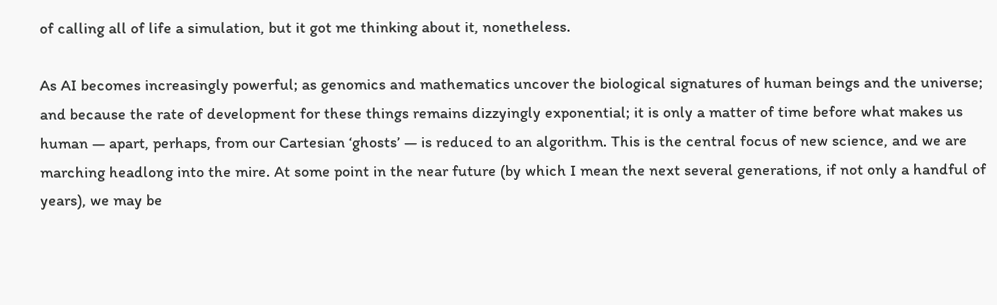of calling all of life a simulation, but it got me thinking about it, nonetheless.

As AI becomes increasingly powerful; as genomics and mathematics uncover the biological signatures of human beings and the universe; and because the rate of development for these things remains dizzyingly exponential; it is only a matter of time before what makes us human — apart, perhaps, from our Cartesian ‘ghosts’ — is reduced to an algorithm. This is the central focus of new science, and we are marching headlong into the mire. At some point in the near future (by which I mean the next several generations, if not only a handful of years), we may be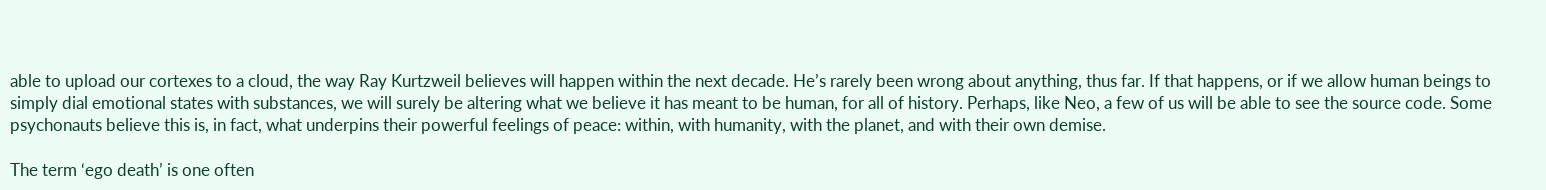able to upload our cortexes to a cloud, the way Ray Kurtzweil believes will happen within the next decade. He’s rarely been wrong about anything, thus far. If that happens, or if we allow human beings to simply dial emotional states with substances, we will surely be altering what we believe it has meant to be human, for all of history. Perhaps, like Neo, a few of us will be able to see the source code. Some psychonauts believe this is, in fact, what underpins their powerful feelings of peace: within, with humanity, with the planet, and with their own demise.

The term ‘ego death’ is one often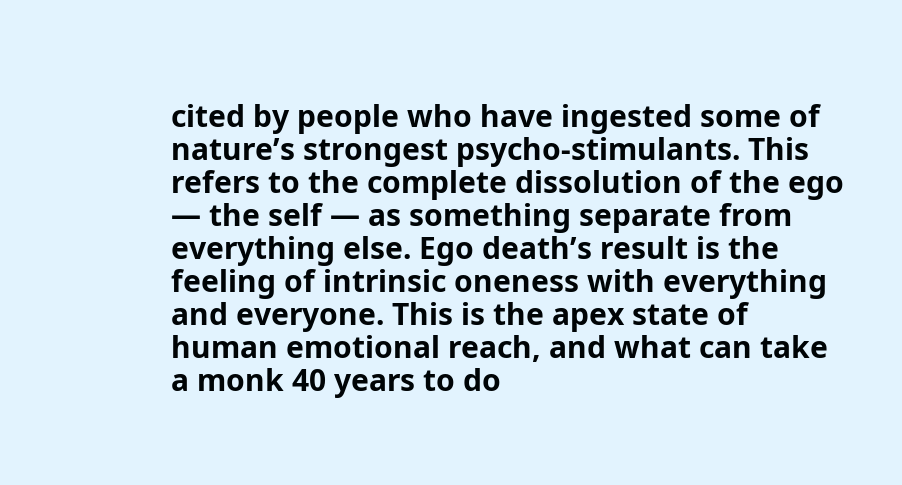cited by people who have ingested some of nature’s strongest psycho-stimulants. This refers to the complete dissolution of the ego — the self — as something separate from everything else. Ego death’s result is the feeling of intrinsic oneness with everything and everyone. This is the apex state of human emotional reach, and what can take a monk 40 years to do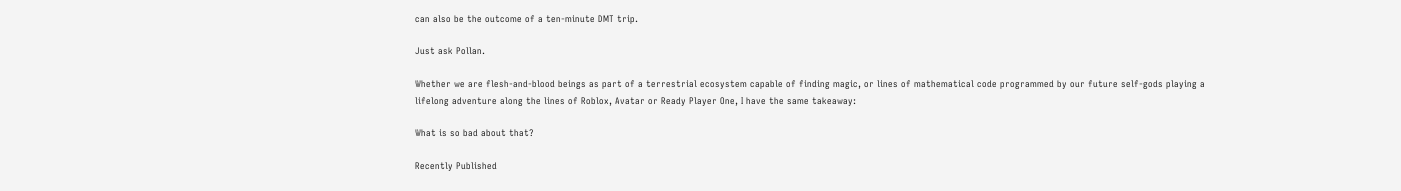can also be the outcome of a ten-minute DMT trip.

Just ask Pollan.

Whether we are flesh-and-blood beings as part of a terrestrial ecosystem capable of finding magic, or lines of mathematical code programmed by our future self-gods playing a lifelong adventure along the lines of Roblox, Avatar or Ready Player One, I have the same takeaway:

What is so bad about that?

Recently Published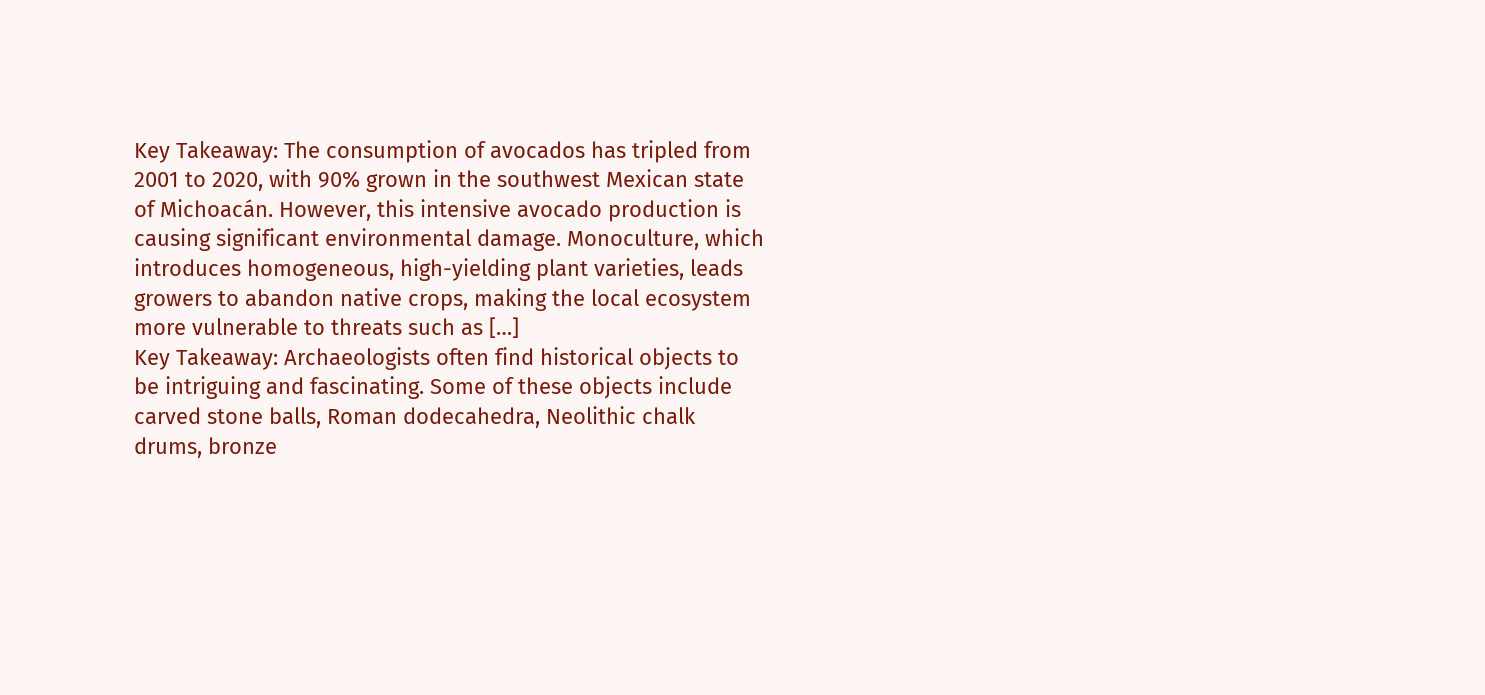Key Takeaway: The consumption of avocados has tripled from 2001 to 2020, with 90% grown in the southwest Mexican state of Michoacán. However, this intensive avocado production is causing significant environmental damage. Monoculture, which introduces homogeneous, high-yielding plant varieties, leads growers to abandon native crops, making the local ecosystem more vulnerable to threats such as […]
Key Takeaway: Archaeologists often find historical objects to be intriguing and fascinating. Some of these objects include carved stone balls, Roman dodecahedra, Neolithic chalk drums, bronze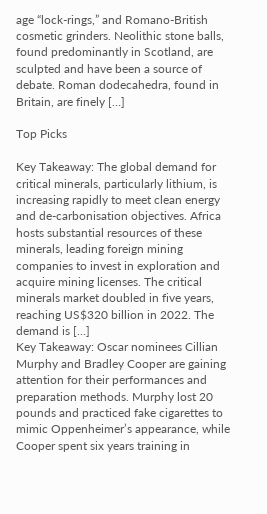age “lock-rings,” and Romano-British cosmetic grinders. Neolithic stone balls, found predominantly in Scotland, are sculpted and have been a source of debate. Roman dodecahedra, found in Britain, are finely […]

Top Picks

Key Takeaway: The global demand for critical minerals, particularly lithium, is increasing rapidly to meet clean energy and de-carbonisation objectives. Africa hosts substantial resources of these minerals, leading foreign mining companies to invest in exploration and acquire mining licenses. The critical minerals market doubled in five years, reaching US$320 billion in 2022. The demand is […]
Key Takeaway: Oscar nominees Cillian Murphy and Bradley Cooper are gaining attention for their performances and preparation methods. Murphy lost 20 pounds and practiced fake cigarettes to mimic Oppenheimer’s appearance, while Cooper spent six years training in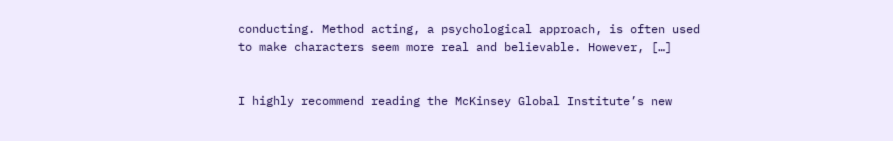conducting. Method acting, a psychological approach, is often used to make characters seem more real and believable. However, […]


I highly recommend reading the McKinsey Global Institute’s new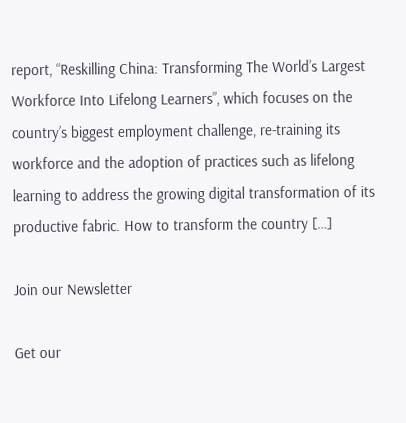report, “Reskilling China: Transforming The World’s Largest Workforce Into Lifelong Learners”, which focuses on the country’s biggest employment challenge, re-training its workforce and the adoption of practices such as lifelong learning to address the growing digital transformation of its productive fabric. How to transform the country […]

Join our Newsletter

Get our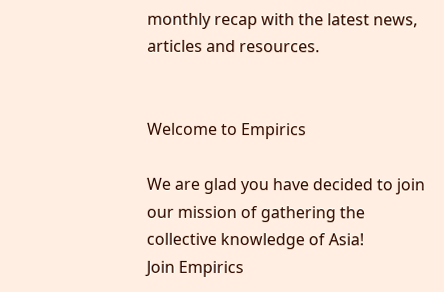monthly recap with the latest news, articles and resources.


Welcome to Empirics

We are glad you have decided to join our mission of gathering the collective knowledge of Asia!
Join Empirics